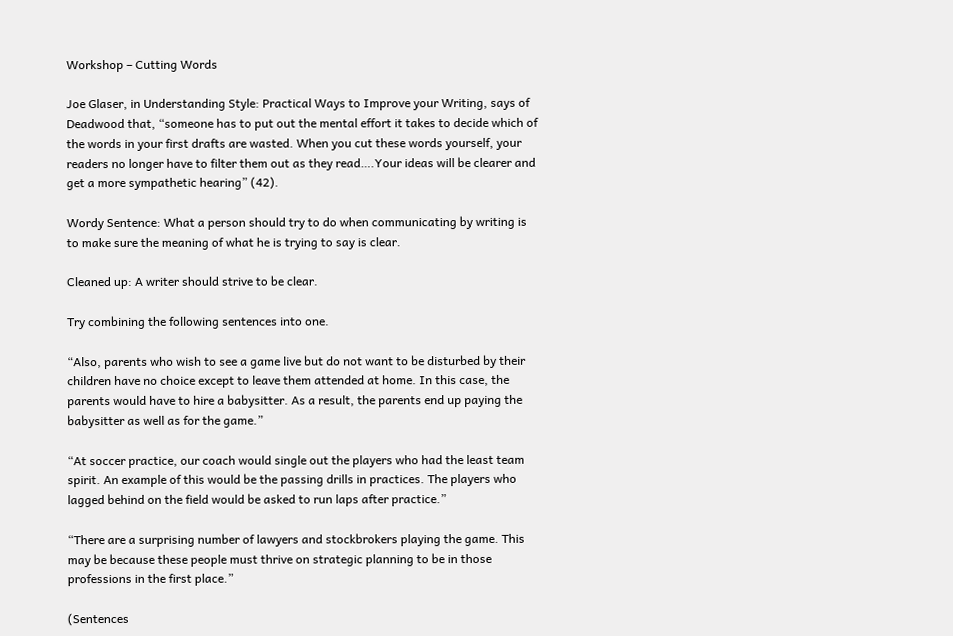Workshop – Cutting Words

Joe Glaser, in Understanding Style: Practical Ways to Improve your Writing, says of Deadwood that, “someone has to put out the mental effort it takes to decide which of the words in your first drafts are wasted. When you cut these words yourself, your readers no longer have to filter them out as they read….Your ideas will be clearer and get a more sympathetic hearing” (42).

Wordy Sentence: What a person should try to do when communicating by writing is to make sure the meaning of what he is trying to say is clear.

Cleaned up: A writer should strive to be clear.

Try combining the following sentences into one.

“Also, parents who wish to see a game live but do not want to be disturbed by their children have no choice except to leave them attended at home. In this case, the parents would have to hire a babysitter. As a result, the parents end up paying the babysitter as well as for the game.”

“At soccer practice, our coach would single out the players who had the least team spirit. An example of this would be the passing drills in practices. The players who lagged behind on the field would be asked to run laps after practice.”

“There are a surprising number of lawyers and stockbrokers playing the game. This may be because these people must thrive on strategic planning to be in those professions in the first place.”

(Sentences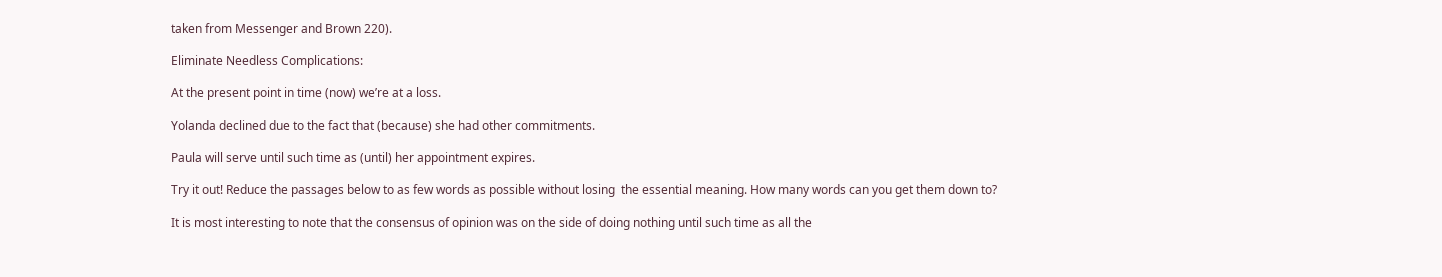taken from Messenger and Brown 220).

Eliminate Needless Complications:

At the present point in time (now) we’re at a loss.

Yolanda declined due to the fact that (because) she had other commitments.

Paula will serve until such time as (until) her appointment expires.

Try it out! Reduce the passages below to as few words as possible without losing  the essential meaning. How many words can you get them down to?

It is most interesting to note that the consensus of opinion was on the side of doing nothing until such time as all the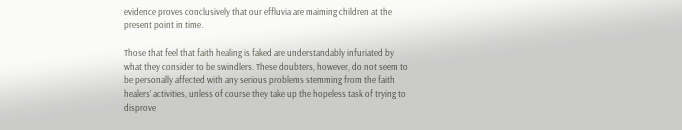evidence proves conclusively that our effluvia are maiming children at the present point in time.

Those that feel that faith healing is faked are understandably infuriated by what they consider to be swindlers. These doubters, however, do not seem to be personally affected with any serious problems stemming from the faith healers’ activities, unless of course they take up the hopeless task of trying to disprove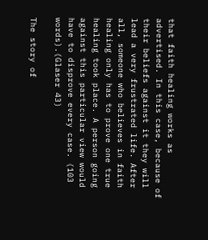that faith healing works as advertised. In this case, because of their beliefs against it they will lead a very frustrated life. After all, someone who believes in faith healing only has to prove one true healing took place. A person going against this particular view would have to disprove every case. (103 words).(Glaser 43)

The story of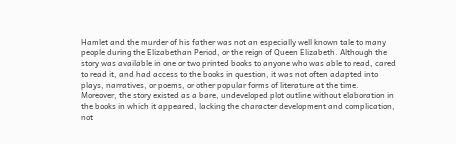Hamlet and the murder of his father was not an especially well known tale to many people during the Elizabethan Period, or the reign of Queen Elizabeth. Although the story was available in one or two printed books to anyone who was able to read, cared to read it, and had access to the books in question, it was not often adapted into plays, narratives, or poems, or other popular forms of literature at the time. Moreover, the story existed as a bare, undeveloped plot outline without elaboration in the books in which it appeared, lacking the character development and complication, not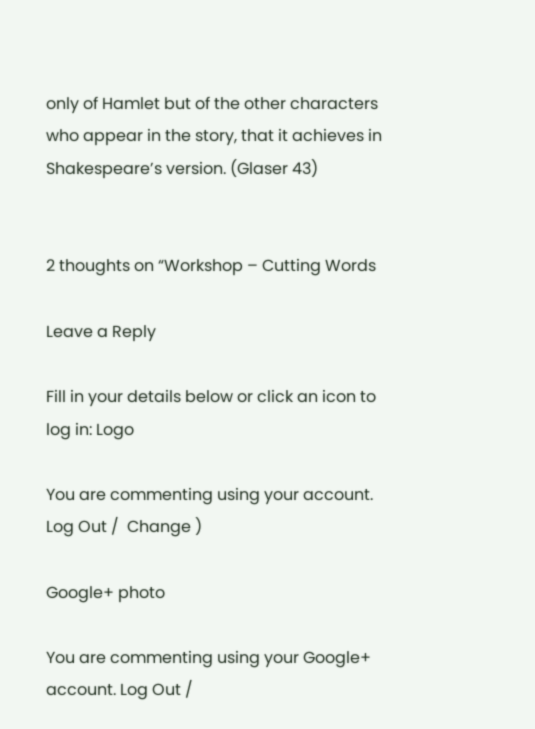only of Hamlet but of the other characters who appear in the story, that it achieves in Shakespeare’s version. (Glaser 43)


2 thoughts on “Workshop – Cutting Words

Leave a Reply

Fill in your details below or click an icon to log in: Logo

You are commenting using your account. Log Out /  Change )

Google+ photo

You are commenting using your Google+ account. Log Out /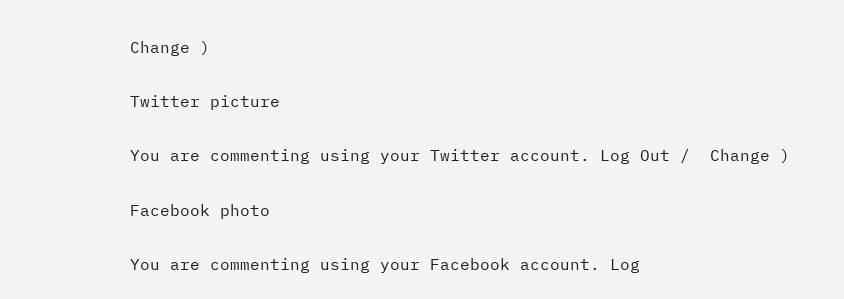Change )

Twitter picture

You are commenting using your Twitter account. Log Out /  Change )

Facebook photo

You are commenting using your Facebook account. Log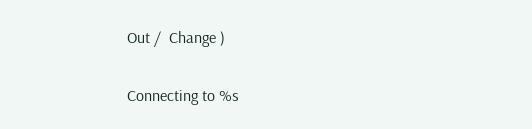Out /  Change )


Connecting to %s